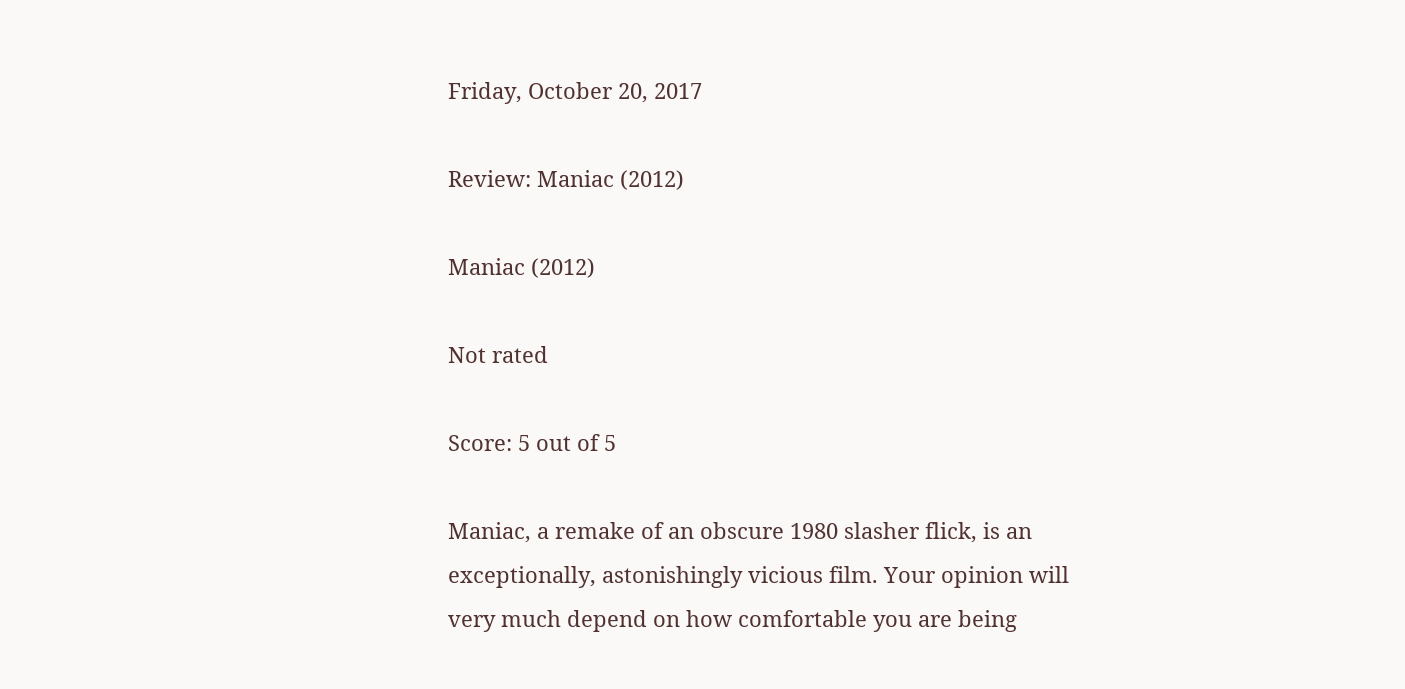Friday, October 20, 2017

Review: Maniac (2012)

Maniac (2012)

Not rated

Score: 5 out of 5

Maniac, a remake of an obscure 1980 slasher flick, is an exceptionally, astonishingly vicious film. Your opinion will very much depend on how comfortable you are being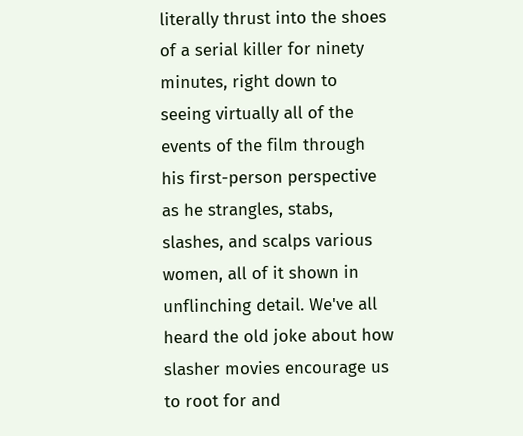literally thrust into the shoes of a serial killer for ninety minutes, right down to seeing virtually all of the events of the film through his first-person perspective as he strangles, stabs, slashes, and scalps various women, all of it shown in unflinching detail. We've all heard the old joke about how slasher movies encourage us to root for and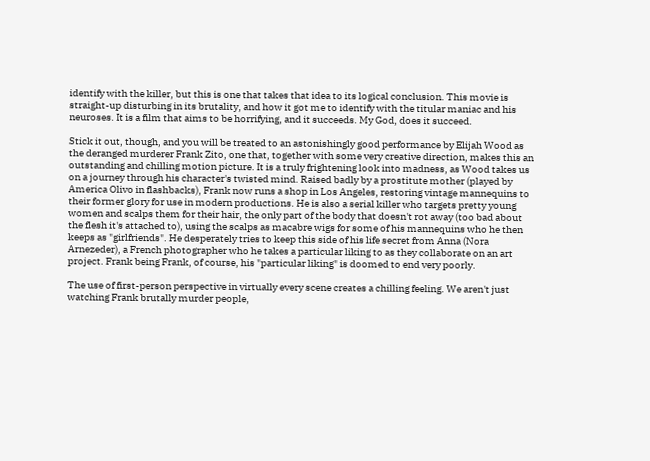identify with the killer, but this is one that takes that idea to its logical conclusion. This movie is straight-up disturbing in its brutality, and how it got me to identify with the titular maniac and his neuroses. It is a film that aims to be horrifying, and it succeeds. My God, does it succeed.

Stick it out, though, and you will be treated to an astonishingly good performance by Elijah Wood as the deranged murderer Frank Zito, one that, together with some very creative direction, makes this an outstanding and chilling motion picture. It is a truly frightening look into madness, as Wood takes us on a journey through his character's twisted mind. Raised badly by a prostitute mother (played by America Olivo in flashbacks), Frank now runs a shop in Los Angeles, restoring vintage mannequins to their former glory for use in modern productions. He is also a serial killer who targets pretty young women and scalps them for their hair, the only part of the body that doesn't rot away (too bad about the flesh it's attached to), using the scalps as macabre wigs for some of his mannequins who he then keeps as "girlfriends". He desperately tries to keep this side of his life secret from Anna (Nora Arnezeder), a French photographer who he takes a particular liking to as they collaborate on an art project. Frank being Frank, of course, his "particular liking" is doomed to end very poorly.

The use of first-person perspective in virtually every scene creates a chilling feeling. We aren't just watching Frank brutally murder people,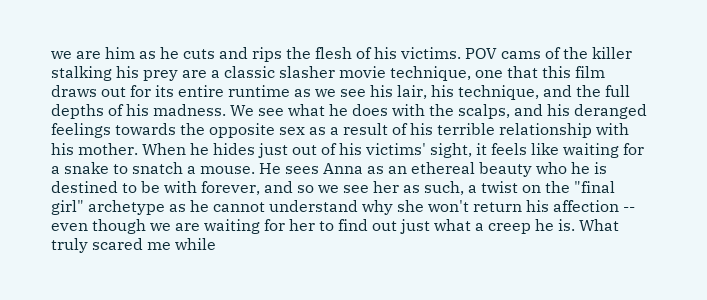we are him as he cuts and rips the flesh of his victims. POV cams of the killer stalking his prey are a classic slasher movie technique, one that this film draws out for its entire runtime as we see his lair, his technique, and the full depths of his madness. We see what he does with the scalps, and his deranged feelings towards the opposite sex as a result of his terrible relationship with his mother. When he hides just out of his victims' sight, it feels like waiting for a snake to snatch a mouse. He sees Anna as an ethereal beauty who he is destined to be with forever, and so we see her as such, a twist on the "final girl" archetype as he cannot understand why she won't return his affection -- even though we are waiting for her to find out just what a creep he is. What truly scared me while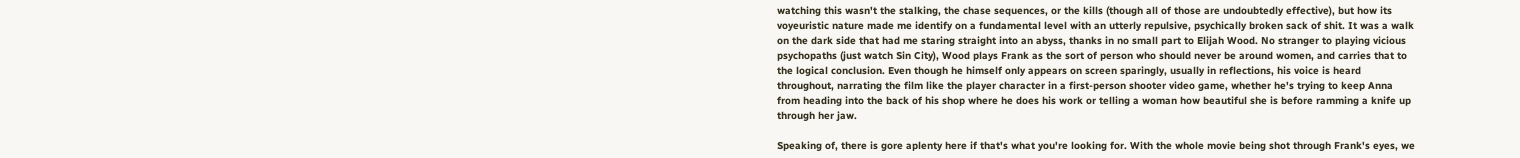watching this wasn't the stalking, the chase sequences, or the kills (though all of those are undoubtedly effective), but how its voyeuristic nature made me identify on a fundamental level with an utterly repulsive, psychically broken sack of shit. It was a walk on the dark side that had me staring straight into an abyss, thanks in no small part to Elijah Wood. No stranger to playing vicious psychopaths (just watch Sin City), Wood plays Frank as the sort of person who should never be around women, and carries that to the logical conclusion. Even though he himself only appears on screen sparingly, usually in reflections, his voice is heard throughout, narrating the film like the player character in a first-person shooter video game, whether he's trying to keep Anna from heading into the back of his shop where he does his work or telling a woman how beautiful she is before ramming a knife up through her jaw.

Speaking of, there is gore aplenty here if that's what you're looking for. With the whole movie being shot through Frank's eyes, we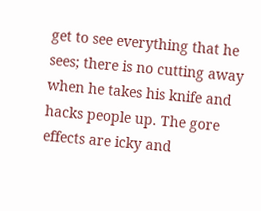get to see everything that he sees; there is no cutting away when he takes his knife and hacks people up. The gore effects are icky and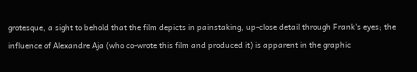grotesque, a sight to behold that the film depicts in painstaking, up-close detail through Frank's eyes; the influence of Alexandre Aja (who co-wrote this film and produced it) is apparent in the graphic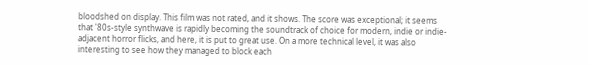bloodshed on display. This film was not rated, and it shows. The score was exceptional; it seems that '80s-style synthwave is rapidly becoming the soundtrack of choice for modern, indie or indie-adjacent horror flicks, and here, it is put to great use. On a more technical level, it was also interesting to see how they managed to block each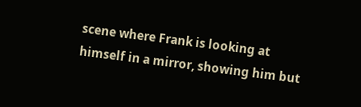scene where Frank is looking at himself in a mirror, showing him but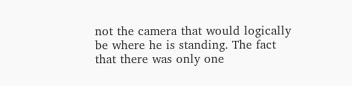not the camera that would logically be where he is standing. The fact that there was only one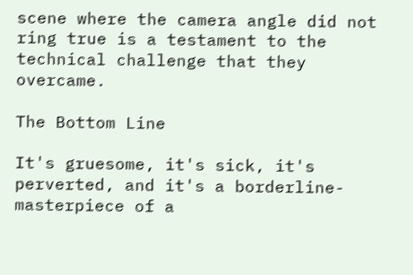scene where the camera angle did not ring true is a testament to the technical challenge that they overcame.

The Bottom Line

It's gruesome, it's sick, it's perverted, and it's a borderline-masterpiece of a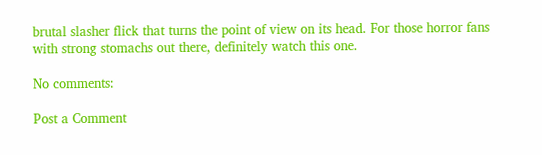brutal slasher flick that turns the point of view on its head. For those horror fans with strong stomachs out there, definitely watch this one.

No comments:

Post a Comment